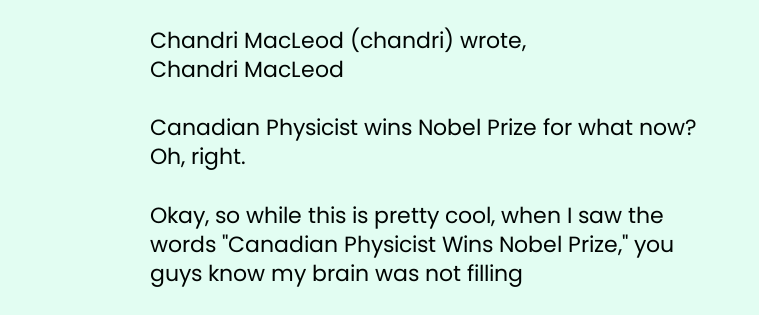Chandri MacLeod (chandri) wrote,
Chandri MacLeod

Canadian Physicist wins Nobel Prize for what now? Oh, right.

Okay, so while this is pretty cool, when I saw the words "Canadian Physicist Wins Nobel Prize," you guys know my brain was not filling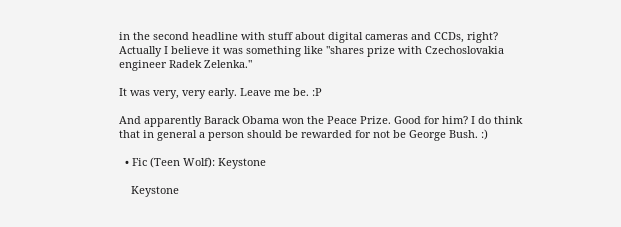in the second headline with stuff about digital cameras and CCDs, right? Actually I believe it was something like "shares prize with Czechoslovakia engineer Radek Zelenka."

It was very, very early. Leave me be. :P

And apparently Barack Obama won the Peace Prize. Good for him? I do think that in general a person should be rewarded for not be George Bush. :)

  • Fic (Teen Wolf): Keystone

    Keystone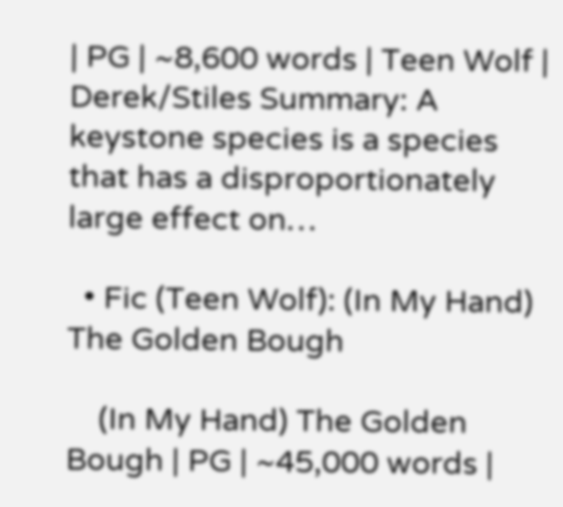| PG | ~8,600 words | Teen Wolf | Derek/Stiles Summary: A keystone species is a species that has a disproportionately large effect on…

  • Fic (Teen Wolf): (In My Hand) The Golden Bough

    (In My Hand) The Golden Bough | PG | ~45,000 words |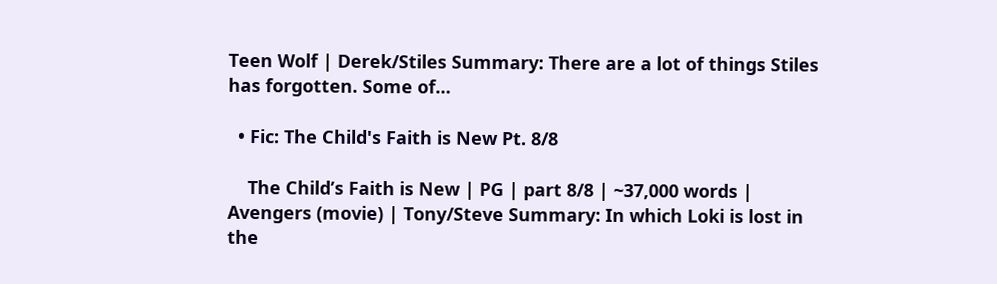Teen Wolf | Derek/Stiles Summary: There are a lot of things Stiles has forgotten. Some of…

  • Fic: The Child's Faith is New Pt. 8/8

    The Child’s Faith is New | PG | part 8/8 | ~37,000 words | Avengers (movie) | Tony/Steve Summary: In which Loki is lost in the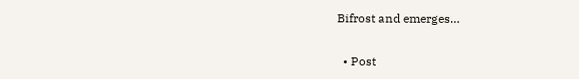Bifrost and emerges…

  • Post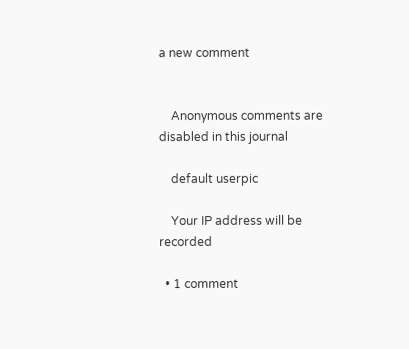a new comment


    Anonymous comments are disabled in this journal

    default userpic

    Your IP address will be recorded

  • 1 comment